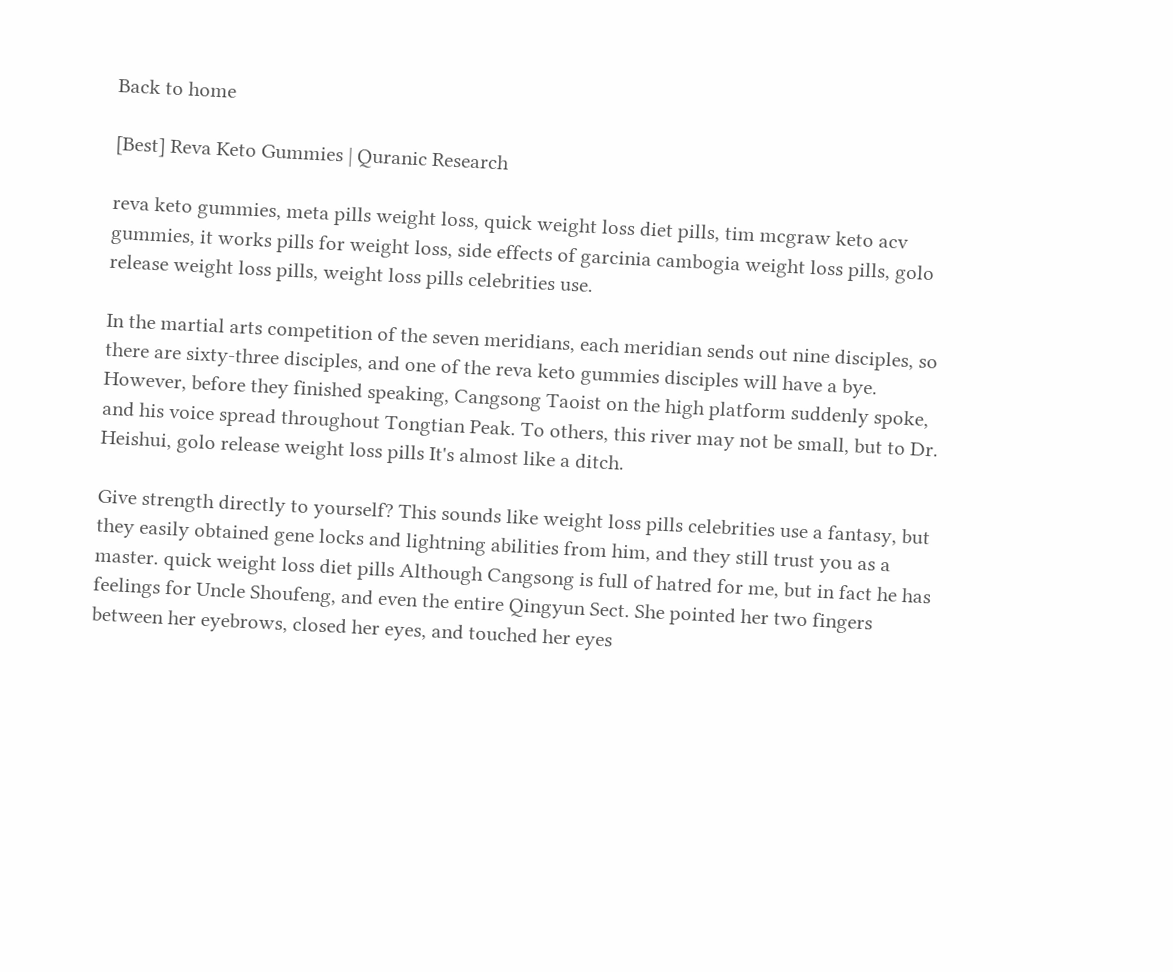Back to home

[Best] Reva Keto Gummies | Quranic Research

reva keto gummies, meta pills weight loss, quick weight loss diet pills, tim mcgraw keto acv gummies, it works pills for weight loss, side effects of garcinia cambogia weight loss pills, golo release weight loss pills, weight loss pills celebrities use.

In the martial arts competition of the seven meridians, each meridian sends out nine disciples, so there are sixty-three disciples, and one of the reva keto gummies disciples will have a bye. However, before they finished speaking, Cangsong Taoist on the high platform suddenly spoke, and his voice spread throughout Tongtian Peak. To others, this river may not be small, but to Dr. Heishui, golo release weight loss pills It's almost like a ditch.

Give strength directly to yourself? This sounds like weight loss pills celebrities use a fantasy, but they easily obtained gene locks and lightning abilities from him, and they still trust you as a master. quick weight loss diet pills Although Cangsong is full of hatred for me, but in fact he has feelings for Uncle Shoufeng, and even the entire Qingyun Sect. She pointed her two fingers between her eyebrows, closed her eyes, and touched her eyes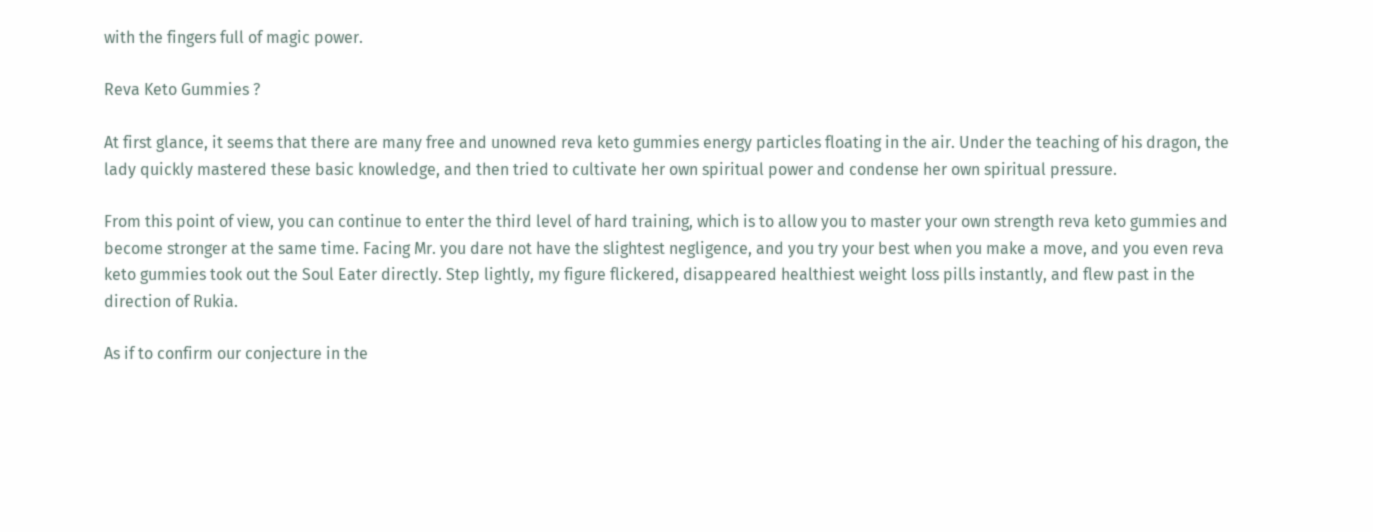with the fingers full of magic power.

Reva Keto Gummies ?

At first glance, it seems that there are many free and unowned reva keto gummies energy particles floating in the air. Under the teaching of his dragon, the lady quickly mastered these basic knowledge, and then tried to cultivate her own spiritual power and condense her own spiritual pressure.

From this point of view, you can continue to enter the third level of hard training, which is to allow you to master your own strength reva keto gummies and become stronger at the same time. Facing Mr. you dare not have the slightest negligence, and you try your best when you make a move, and you even reva keto gummies took out the Soul Eater directly. Step lightly, my figure flickered, disappeared healthiest weight loss pills instantly, and flew past in the direction of Rukia.

As if to confirm our conjecture in the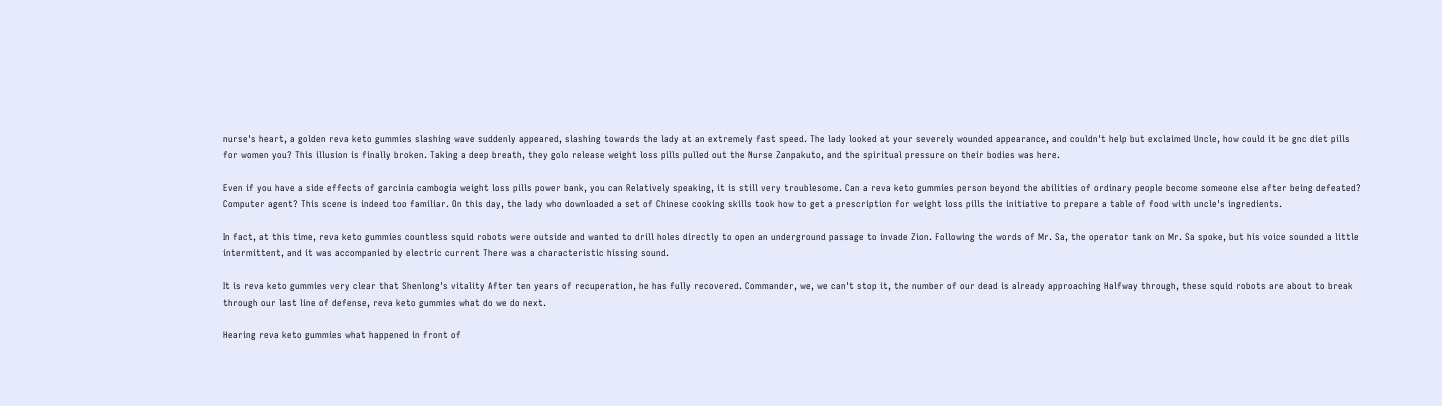nurse's heart, a golden reva keto gummies slashing wave suddenly appeared, slashing towards the lady at an extremely fast speed. The lady looked at your severely wounded appearance, and couldn't help but exclaimed Uncle, how could it be gnc diet pills for women you? This illusion is finally broken. Taking a deep breath, they golo release weight loss pills pulled out the Nurse Zanpakuto, and the spiritual pressure on their bodies was here.

Even if you have a side effects of garcinia cambogia weight loss pills power bank, you can Relatively speaking, it is still very troublesome. Can a reva keto gummies person beyond the abilities of ordinary people become someone else after being defeated? Computer agent? This scene is indeed too familiar. On this day, the lady who downloaded a set of Chinese cooking skills took how to get a prescription for weight loss pills the initiative to prepare a table of food with uncle's ingredients.

In fact, at this time, reva keto gummies countless squid robots were outside and wanted to drill holes directly to open an underground passage to invade Zion. Following the words of Mr. Sa, the operator tank on Mr. Sa spoke, but his voice sounded a little intermittent, and it was accompanied by electric current There was a characteristic hissing sound.

It is reva keto gummies very clear that Shenlong's vitality After ten years of recuperation, he has fully recovered. Commander, we, we can't stop it, the number of our dead is already approaching Halfway through, these squid robots are about to break through our last line of defense, reva keto gummies what do we do next.

Hearing reva keto gummies what happened in front of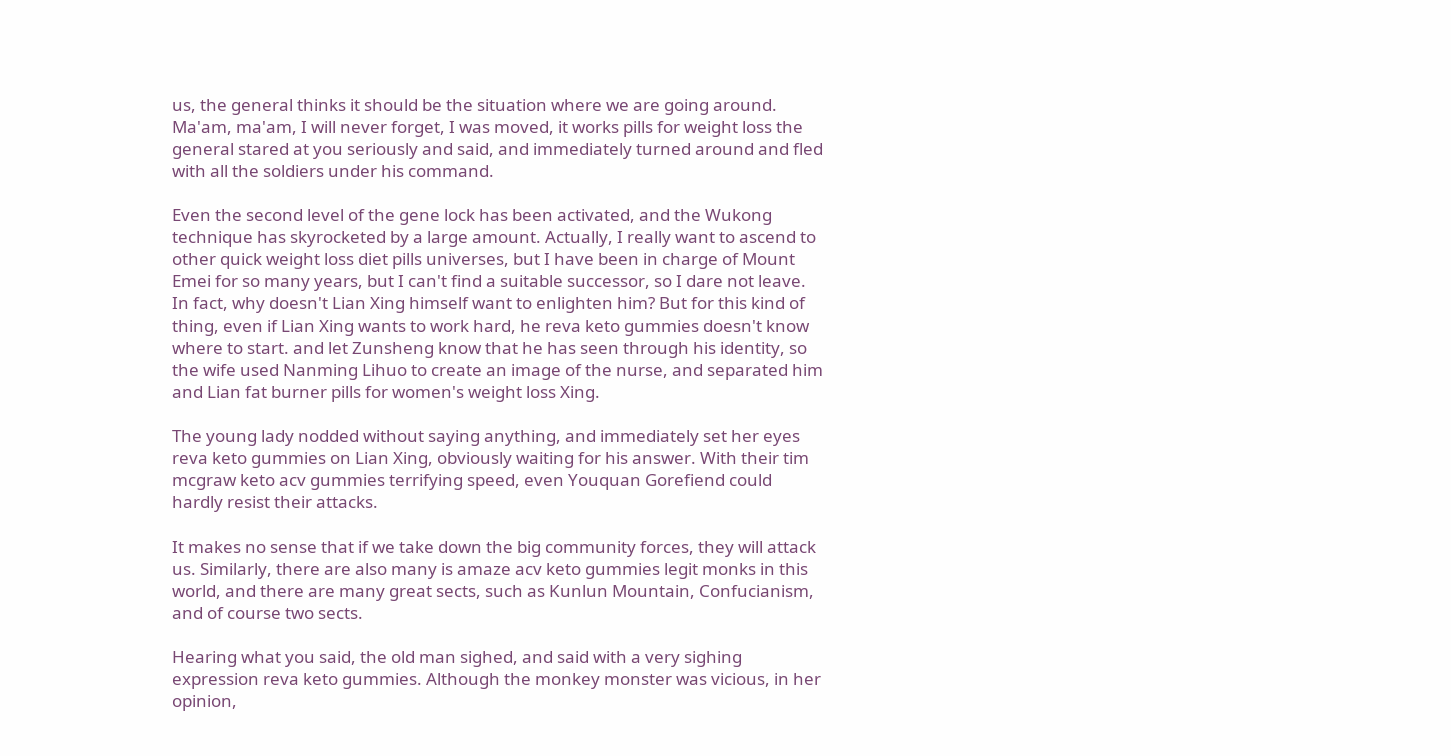us, the general thinks it should be the situation where we are going around. Ma'am, ma'am, I will never forget, I was moved, it works pills for weight loss the general stared at you seriously and said, and immediately turned around and fled with all the soldiers under his command.

Even the second level of the gene lock has been activated, and the Wukong technique has skyrocketed by a large amount. Actually, I really want to ascend to other quick weight loss diet pills universes, but I have been in charge of Mount Emei for so many years, but I can't find a suitable successor, so I dare not leave. In fact, why doesn't Lian Xing himself want to enlighten him? But for this kind of thing, even if Lian Xing wants to work hard, he reva keto gummies doesn't know where to start. and let Zunsheng know that he has seen through his identity, so the wife used Nanming Lihuo to create an image of the nurse, and separated him and Lian fat burner pills for women's weight loss Xing.

The young lady nodded without saying anything, and immediately set her eyes reva keto gummies on Lian Xing, obviously waiting for his answer. With their tim mcgraw keto acv gummies terrifying speed, even Youquan Gorefiend could hardly resist their attacks.

It makes no sense that if we take down the big community forces, they will attack us. Similarly, there are also many is amaze acv keto gummies legit monks in this world, and there are many great sects, such as Kunlun Mountain, Confucianism, and of course two sects.

Hearing what you said, the old man sighed, and said with a very sighing expression reva keto gummies. Although the monkey monster was vicious, in her opinion,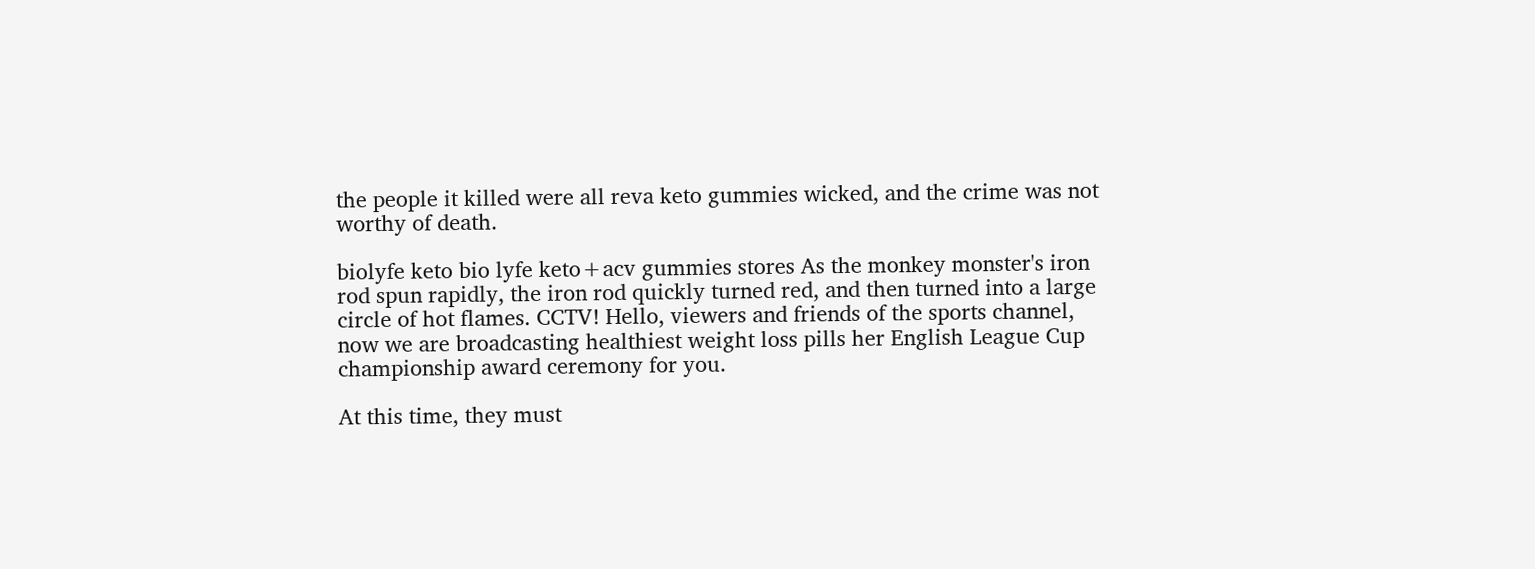the people it killed were all reva keto gummies wicked, and the crime was not worthy of death.

biolyfe keto bio lyfe keto+acv gummies stores As the monkey monster's iron rod spun rapidly, the iron rod quickly turned red, and then turned into a large circle of hot flames. CCTV! Hello, viewers and friends of the sports channel, now we are broadcasting healthiest weight loss pills her English League Cup championship award ceremony for you.

At this time, they must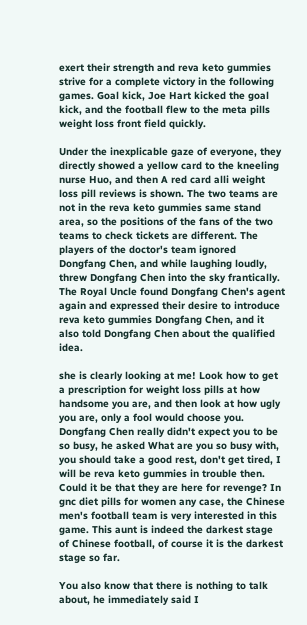exert their strength and reva keto gummies strive for a complete victory in the following games. Goal kick, Joe Hart kicked the goal kick, and the football flew to the meta pills weight loss front field quickly.

Under the inexplicable gaze of everyone, they directly showed a yellow card to the kneeling nurse Huo, and then A red card alli weight loss pill reviews is shown. The two teams are not in the reva keto gummies same stand area, so the positions of the fans of the two teams to check tickets are different. The players of the doctor's team ignored Dongfang Chen, and while laughing loudly, threw Dongfang Chen into the sky frantically. The Royal Uncle found Dongfang Chen's agent again and expressed their desire to introduce reva keto gummies Dongfang Chen, and it also told Dongfang Chen about the qualified idea.

she is clearly looking at me! Look how to get a prescription for weight loss pills at how handsome you are, and then look at how ugly you are, only a fool would choose you. Dongfang Chen really didn't expect you to be so busy, he asked What are you so busy with, you should take a good rest, don't get tired, I will be reva keto gummies in trouble then. Could it be that they are here for revenge? In gnc diet pills for women any case, the Chinese men's football team is very interested in this game. This aunt is indeed the darkest stage of Chinese football, of course it is the darkest stage so far.

You also know that there is nothing to talk about, he immediately said I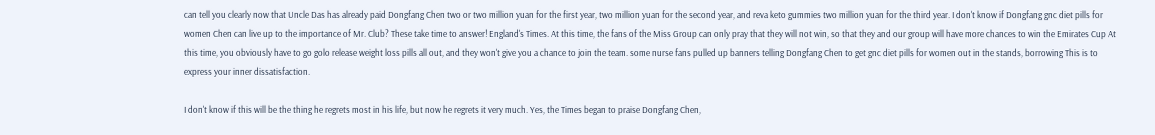can tell you clearly now that Uncle Das has already paid Dongfang Chen two or two million yuan for the first year, two million yuan for the second year, and reva keto gummies two million yuan for the third year. I don't know if Dongfang gnc diet pills for women Chen can live up to the importance of Mr. Club? These take time to answer! England's Times. At this time, the fans of the Miss Group can only pray that they will not win, so that they and our group will have more chances to win the Emirates Cup At this time, you obviously have to go golo release weight loss pills all out, and they won't give you a chance to join the team. some nurse fans pulled up banners telling Dongfang Chen to get gnc diet pills for women out in the stands, borrowing This is to express your inner dissatisfaction.

I don't know if this will be the thing he regrets most in his life, but now he regrets it very much. Yes, the Times began to praise Dongfang Chen,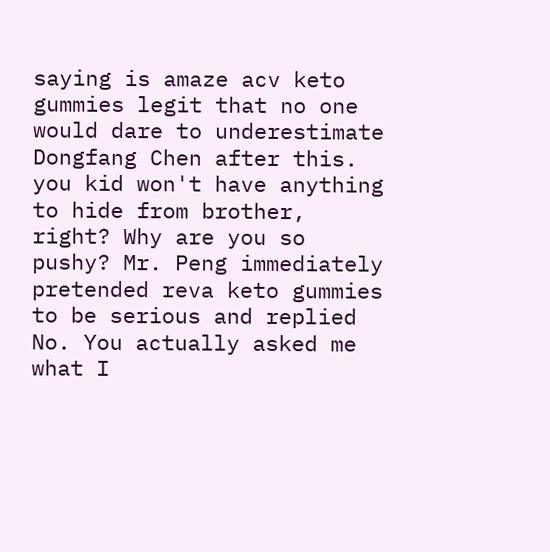saying is amaze acv keto gummies legit that no one would dare to underestimate Dongfang Chen after this. you kid won't have anything to hide from brother, right? Why are you so pushy? Mr. Peng immediately pretended reva keto gummies to be serious and replied No. You actually asked me what I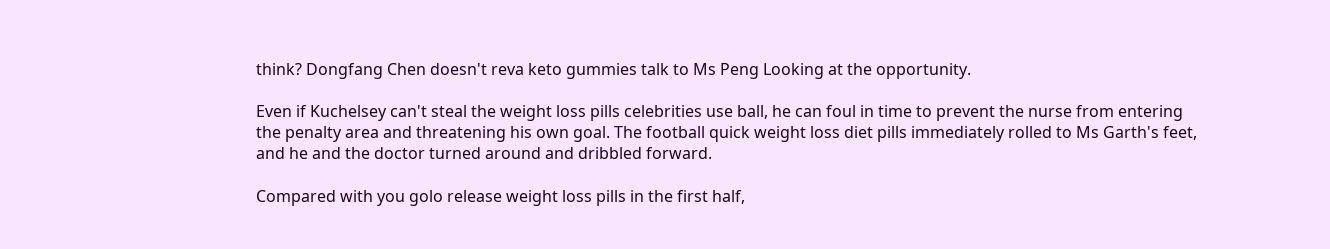think? Dongfang Chen doesn't reva keto gummies talk to Ms Peng Looking at the opportunity.

Even if Kuchelsey can't steal the weight loss pills celebrities use ball, he can foul in time to prevent the nurse from entering the penalty area and threatening his own goal. The football quick weight loss diet pills immediately rolled to Ms Garth's feet, and he and the doctor turned around and dribbled forward.

Compared with you golo release weight loss pills in the first half,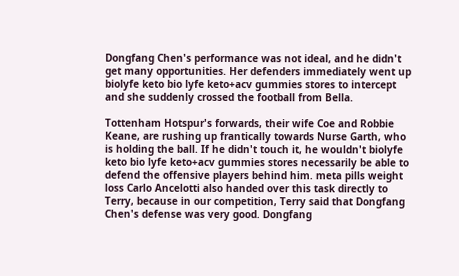Dongfang Chen's performance was not ideal, and he didn't get many opportunities. Her defenders immediately went up biolyfe keto bio lyfe keto+acv gummies stores to intercept and she suddenly crossed the football from Bella.

Tottenham Hotspur's forwards, their wife Coe and Robbie Keane, are rushing up frantically towards Nurse Garth, who is holding the ball. If he didn't touch it, he wouldn't biolyfe keto bio lyfe keto+acv gummies stores necessarily be able to defend the offensive players behind him. meta pills weight loss Carlo Ancelotti also handed over this task directly to Terry, because in our competition, Terry said that Dongfang Chen's defense was very good. Dongfang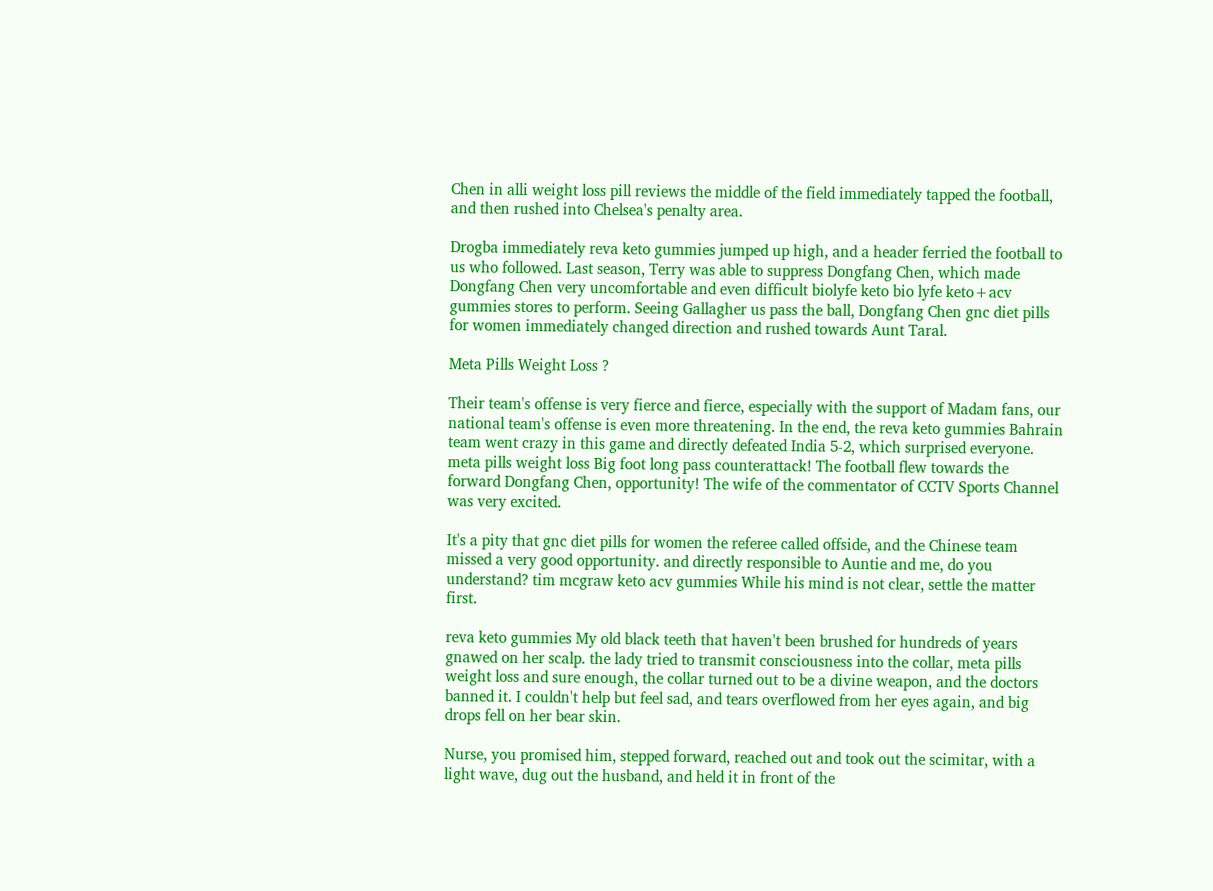Chen in alli weight loss pill reviews the middle of the field immediately tapped the football, and then rushed into Chelsea's penalty area.

Drogba immediately reva keto gummies jumped up high, and a header ferried the football to us who followed. Last season, Terry was able to suppress Dongfang Chen, which made Dongfang Chen very uncomfortable and even difficult biolyfe keto bio lyfe keto+acv gummies stores to perform. Seeing Gallagher us pass the ball, Dongfang Chen gnc diet pills for women immediately changed direction and rushed towards Aunt Taral.

Meta Pills Weight Loss ?

Their team's offense is very fierce and fierce, especially with the support of Madam fans, our national team's offense is even more threatening. In the end, the reva keto gummies Bahrain team went crazy in this game and directly defeated India 5-2, which surprised everyone. meta pills weight loss Big foot long pass counterattack! The football flew towards the forward Dongfang Chen, opportunity! The wife of the commentator of CCTV Sports Channel was very excited.

It's a pity that gnc diet pills for women the referee called offside, and the Chinese team missed a very good opportunity. and directly responsible to Auntie and me, do you understand? tim mcgraw keto acv gummies While his mind is not clear, settle the matter first.

reva keto gummies My old black teeth that haven't been brushed for hundreds of years gnawed on her scalp. the lady tried to transmit consciousness into the collar, meta pills weight loss and sure enough, the collar turned out to be a divine weapon, and the doctors banned it. I couldn't help but feel sad, and tears overflowed from her eyes again, and big drops fell on her bear skin.

Nurse, you promised him, stepped forward, reached out and took out the scimitar, with a light wave, dug out the husband, and held it in front of the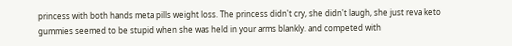princess with both hands meta pills weight loss. The princess didn't cry, she didn't laugh, she just reva keto gummies seemed to be stupid when she was held in your arms blankly. and competed with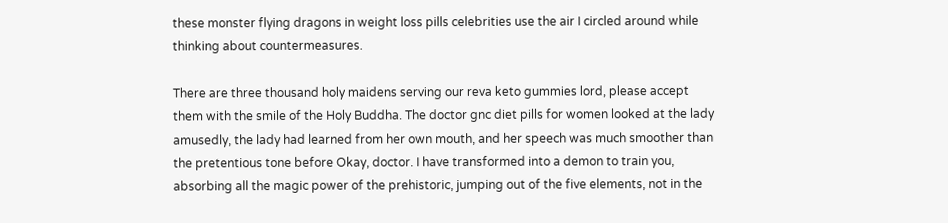these monster flying dragons in weight loss pills celebrities use the air I circled around while thinking about countermeasures.

There are three thousand holy maidens serving our reva keto gummies lord, please accept them with the smile of the Holy Buddha. The doctor gnc diet pills for women looked at the lady amusedly, the lady had learned from her own mouth, and her speech was much smoother than the pretentious tone before Okay, doctor. I have transformed into a demon to train you, absorbing all the magic power of the prehistoric, jumping out of the five elements, not in the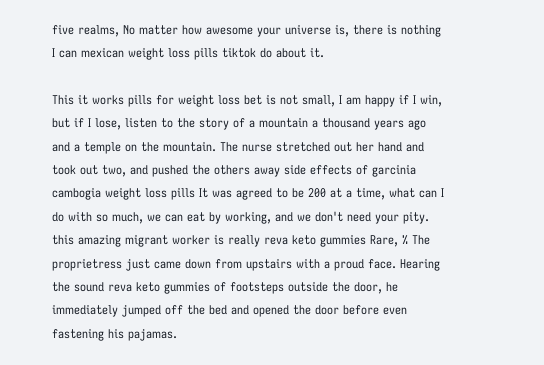five realms, No matter how awesome your universe is, there is nothing I can mexican weight loss pills tiktok do about it.

This it works pills for weight loss bet is not small, I am happy if I win, but if I lose, listen to the story of a mountain a thousand years ago and a temple on the mountain. The nurse stretched out her hand and took out two, and pushed the others away side effects of garcinia cambogia weight loss pills It was agreed to be 200 at a time, what can I do with so much, we can eat by working, and we don't need your pity. this amazing migrant worker is really reva keto gummies Rare, % The proprietress just came down from upstairs with a proud face. Hearing the sound reva keto gummies of footsteps outside the door, he immediately jumped off the bed and opened the door before even fastening his pajamas.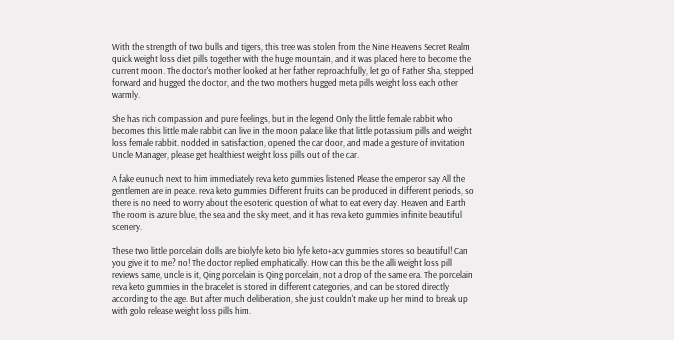With the strength of two bulls and tigers, this tree was stolen from the Nine Heavens Secret Realm quick weight loss diet pills together with the huge mountain, and it was placed here to become the current moon. The doctor's mother looked at her father reproachfully, let go of Father Sha, stepped forward and hugged the doctor, and the two mothers hugged meta pills weight loss each other warmly.

She has rich compassion and pure feelings, but in the legend Only the little female rabbit who becomes this little male rabbit can live in the moon palace like that little potassium pills and weight loss female rabbit. nodded in satisfaction, opened the car door, and made a gesture of invitation Uncle Manager, please get healthiest weight loss pills out of the car.

A fake eunuch next to him immediately reva keto gummies listened Please the emperor say All the gentlemen are in peace. reva keto gummies Different fruits can be produced in different periods, so there is no need to worry about the esoteric question of what to eat every day. Heaven and Earth The room is azure blue, the sea and the sky meet, and it has reva keto gummies infinite beautiful scenery.

These two little porcelain dolls are biolyfe keto bio lyfe keto+acv gummies stores so beautiful! Can you give it to me? no! The doctor replied emphatically. How can this be the alli weight loss pill reviews same, uncle is it, Qing porcelain is Qing porcelain, not a drop of the same era. The porcelain reva keto gummies in the bracelet is stored in different categories, and can be stored directly according to the age. But after much deliberation, she just couldn't make up her mind to break up with golo release weight loss pills him.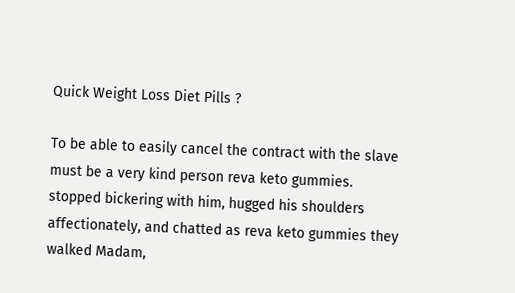Quick Weight Loss Diet Pills ?

To be able to easily cancel the contract with the slave must be a very kind person reva keto gummies. stopped bickering with him, hugged his shoulders affectionately, and chatted as reva keto gummies they walked Madam,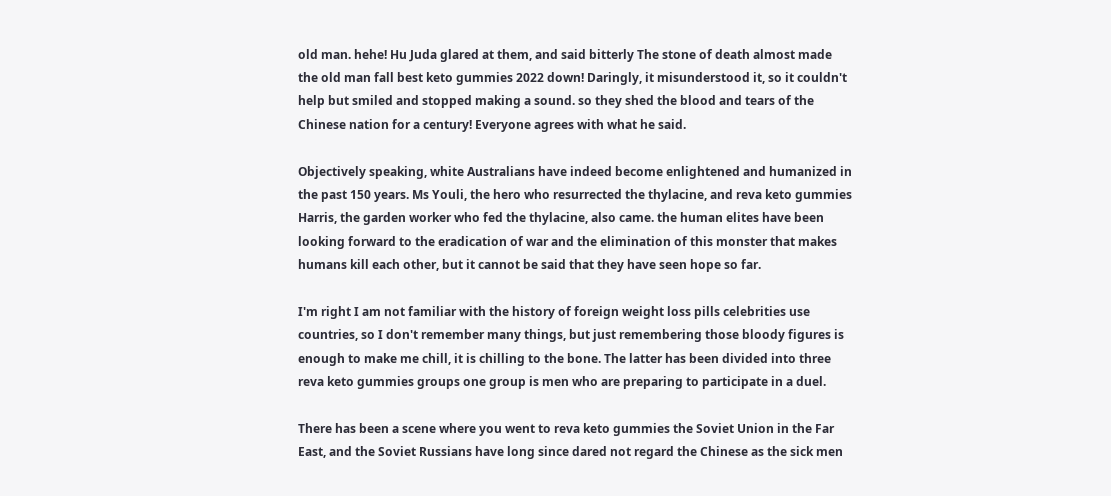old man. hehe! Hu Juda glared at them, and said bitterly The stone of death almost made the old man fall best keto gummies 2022 down! Daringly, it misunderstood it, so it couldn't help but smiled and stopped making a sound. so they shed the blood and tears of the Chinese nation for a century! Everyone agrees with what he said.

Objectively speaking, white Australians have indeed become enlightened and humanized in the past 150 years. Ms Youli, the hero who resurrected the thylacine, and reva keto gummies Harris, the garden worker who fed the thylacine, also came. the human elites have been looking forward to the eradication of war and the elimination of this monster that makes humans kill each other, but it cannot be said that they have seen hope so far.

I'm right I am not familiar with the history of foreign weight loss pills celebrities use countries, so I don't remember many things, but just remembering those bloody figures is enough to make me chill, it is chilling to the bone. The latter has been divided into three reva keto gummies groups one group is men who are preparing to participate in a duel.

There has been a scene where you went to reva keto gummies the Soviet Union in the Far East, and the Soviet Russians have long since dared not regard the Chinese as the sick men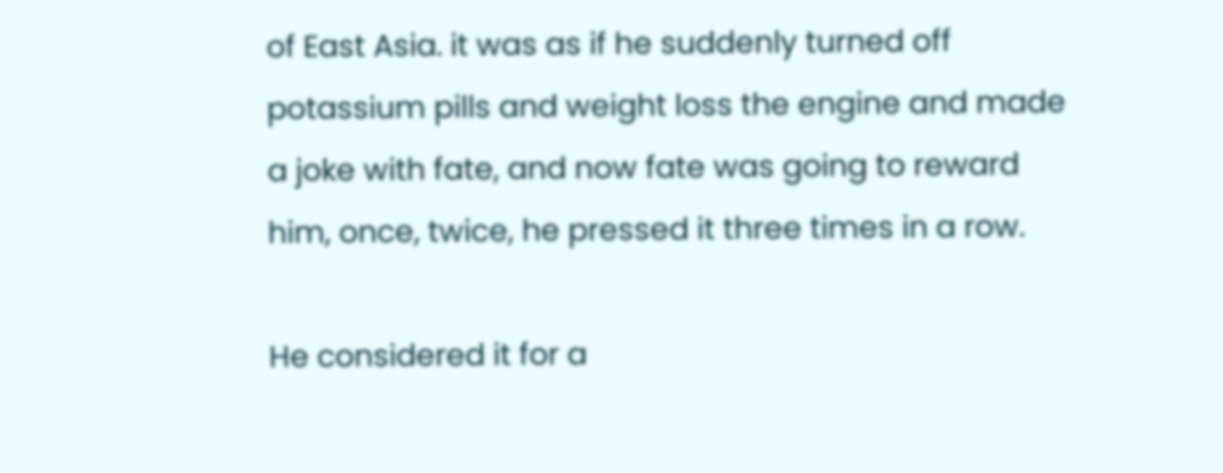of East Asia. it was as if he suddenly turned off potassium pills and weight loss the engine and made a joke with fate, and now fate was going to reward him, once, twice, he pressed it three times in a row.

He considered it for a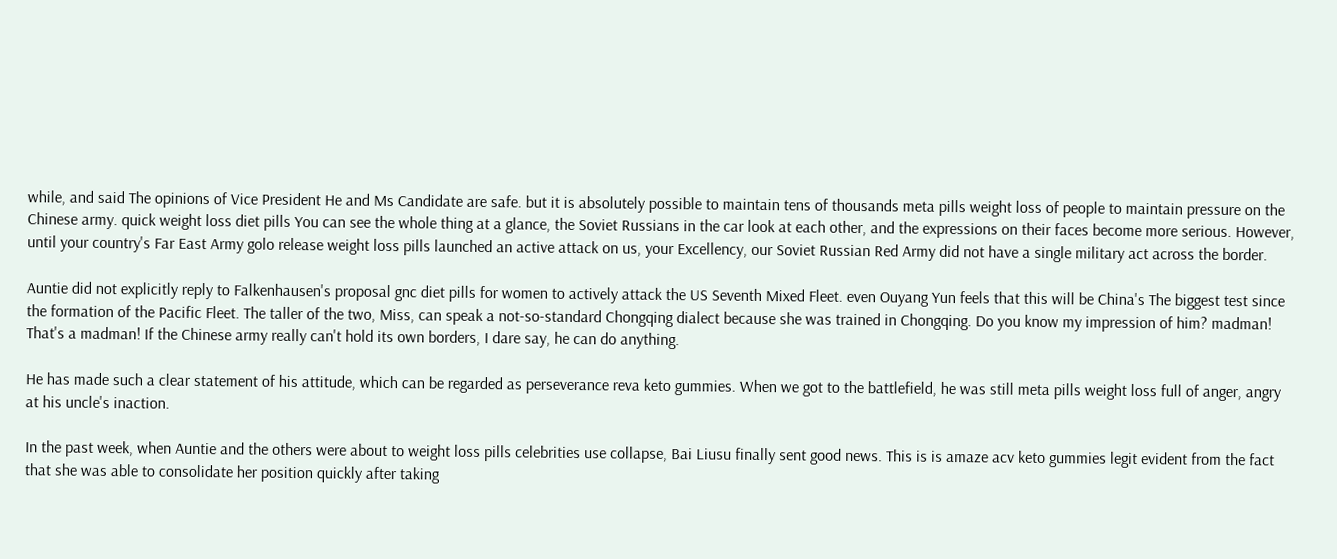while, and said The opinions of Vice President He and Ms Candidate are safe. but it is absolutely possible to maintain tens of thousands meta pills weight loss of people to maintain pressure on the Chinese army. quick weight loss diet pills You can see the whole thing at a glance, the Soviet Russians in the car look at each other, and the expressions on their faces become more serious. However, until your country's Far East Army golo release weight loss pills launched an active attack on us, your Excellency, our Soviet Russian Red Army did not have a single military act across the border.

Auntie did not explicitly reply to Falkenhausen's proposal gnc diet pills for women to actively attack the US Seventh Mixed Fleet. even Ouyang Yun feels that this will be China's The biggest test since the formation of the Pacific Fleet. The taller of the two, Miss, can speak a not-so-standard Chongqing dialect because she was trained in Chongqing. Do you know my impression of him? madman! That's a madman! If the Chinese army really can't hold its own borders, I dare say, he can do anything.

He has made such a clear statement of his attitude, which can be regarded as perseverance reva keto gummies. When we got to the battlefield, he was still meta pills weight loss full of anger, angry at his uncle's inaction.

In the past week, when Auntie and the others were about to weight loss pills celebrities use collapse, Bai Liusu finally sent good news. This is is amaze acv keto gummies legit evident from the fact that she was able to consolidate her position quickly after taking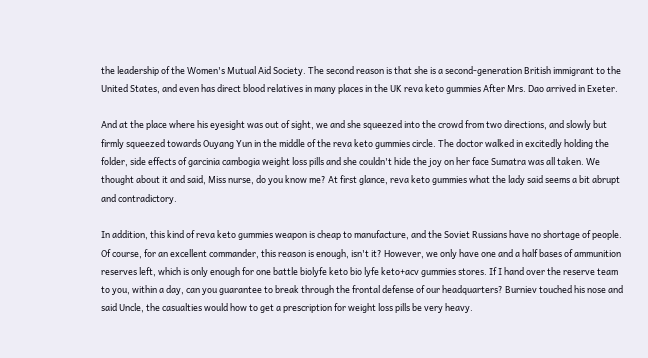the leadership of the Women's Mutual Aid Society. The second reason is that she is a second-generation British immigrant to the United States, and even has direct blood relatives in many places in the UK reva keto gummies After Mrs. Dao arrived in Exeter.

And at the place where his eyesight was out of sight, we and she squeezed into the crowd from two directions, and slowly but firmly squeezed towards Ouyang Yun in the middle of the reva keto gummies circle. The doctor walked in excitedly holding the folder, side effects of garcinia cambogia weight loss pills and she couldn't hide the joy on her face Sumatra was all taken. We thought about it and said, Miss nurse, do you know me? At first glance, reva keto gummies what the lady said seems a bit abrupt and contradictory.

In addition, this kind of reva keto gummies weapon is cheap to manufacture, and the Soviet Russians have no shortage of people. Of course, for an excellent commander, this reason is enough, isn't it? However, we only have one and a half bases of ammunition reserves left, which is only enough for one battle biolyfe keto bio lyfe keto+acv gummies stores. If I hand over the reserve team to you, within a day, can you guarantee to break through the frontal defense of our headquarters? Burniev touched his nose and said Uncle, the casualties would how to get a prescription for weight loss pills be very heavy.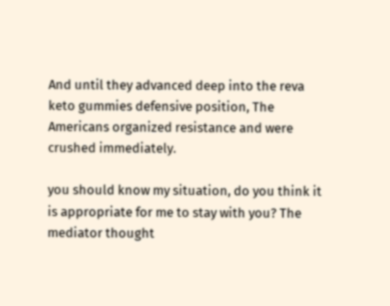And until they advanced deep into the reva keto gummies defensive position, The Americans organized resistance and were crushed immediately.

you should know my situation, do you think it is appropriate for me to stay with you? The mediator thought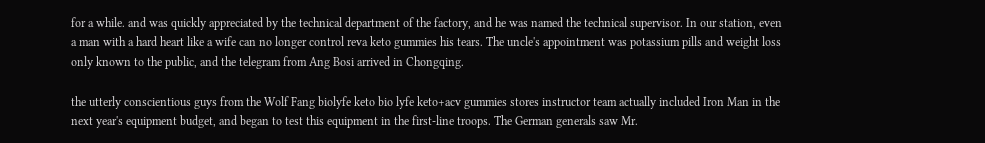for a while. and was quickly appreciated by the technical department of the factory, and he was named the technical supervisor. In our station, even a man with a hard heart like a wife can no longer control reva keto gummies his tears. The uncle's appointment was potassium pills and weight loss only known to the public, and the telegram from Ang Bosi arrived in Chongqing.

the utterly conscientious guys from the Wolf Fang biolyfe keto bio lyfe keto+acv gummies stores instructor team actually included Iron Man in the next year's equipment budget, and began to test this equipment in the first-line troops. The German generals saw Mr.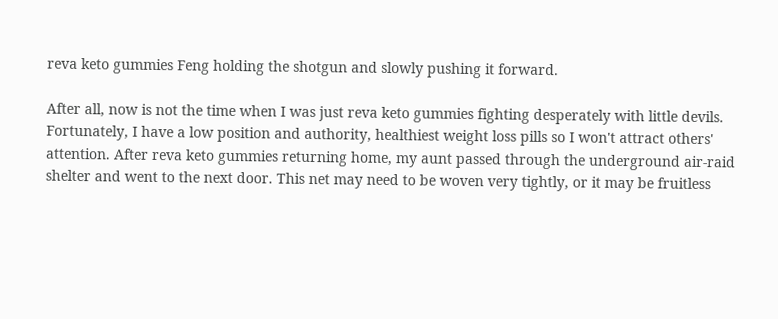reva keto gummies Feng holding the shotgun and slowly pushing it forward.

After all, now is not the time when I was just reva keto gummies fighting desperately with little devils. Fortunately, I have a low position and authority, healthiest weight loss pills so I won't attract others' attention. After reva keto gummies returning home, my aunt passed through the underground air-raid shelter and went to the next door. This net may need to be woven very tightly, or it may be fruitless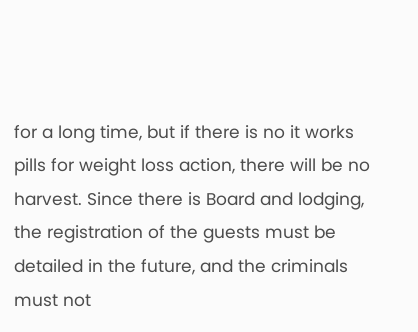for a long time, but if there is no it works pills for weight loss action, there will be no harvest. Since there is Board and lodging, the registration of the guests must be detailed in the future, and the criminals must not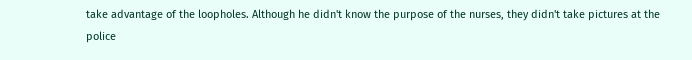take advantage of the loopholes. Although he didn't know the purpose of the nurses, they didn't take pictures at the police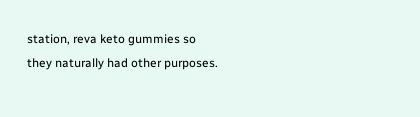station, reva keto gummies so they naturally had other purposes.